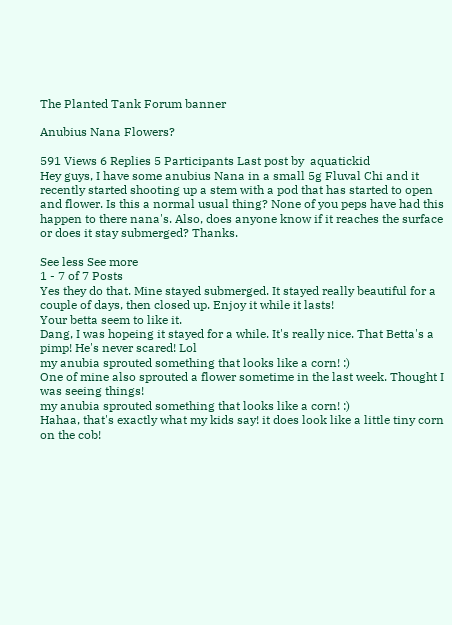The Planted Tank Forum banner

Anubius Nana Flowers?

591 Views 6 Replies 5 Participants Last post by  aquatickid
Hey guys, I have some anubius Nana in a small 5g Fluval Chi and it recently started shooting up a stem with a pod that has started to open and flower. Is this a normal usual thing? None of you peps have had this happen to there nana's. Also, does anyone know if it reaches the surface or does it stay submerged? Thanks.

See less See more
1 - 7 of 7 Posts
Yes they do that. Mine stayed submerged. It stayed really beautiful for a couple of days, then closed up. Enjoy it while it lasts!
Your betta seem to like it.
Dang, I was hopeing it stayed for a while. It's really nice. That Betta's a pimp! He's never scared! Lol
my anubia sprouted something that looks like a corn! :)
One of mine also sprouted a flower sometime in the last week. Thought I was seeing things!
my anubia sprouted something that looks like a corn! :)
Hahaa, that's exactly what my kids say! it does look like a little tiny corn on the cob!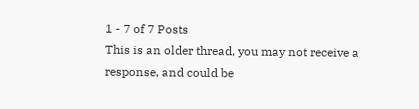1 - 7 of 7 Posts
This is an older thread, you may not receive a response, and could be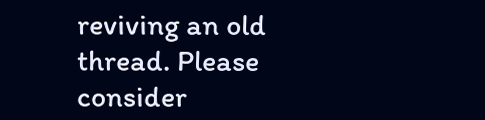reviving an old thread. Please consider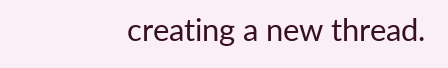creating a new thread.